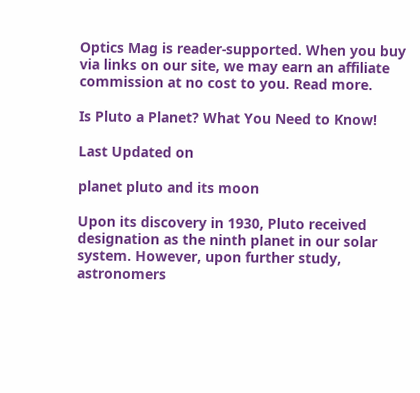Optics Mag is reader-supported. When you buy via links on our site, we may earn an affiliate commission at no cost to you. Read more.

Is Pluto a Planet? What You Need to Know!

Last Updated on

planet pluto and its moon

Upon its discovery in 1930, Pluto received designation as the ninth planet in our solar system. However, upon further study, astronomers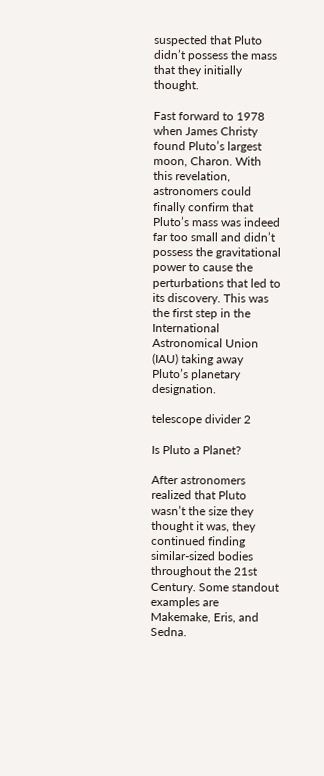suspected that Pluto didn’t possess the mass that they initially thought.

Fast forward to 1978 when James Christy found Pluto’s largest moon, Charon. With this revelation, astronomers could finally confirm that Pluto’s mass was indeed far too small and didn’t possess the gravitational power to cause the perturbations that led to its discovery. This was the first step in the International Astronomical Union (IAU) taking away Pluto’s planetary designation.

telescope divider 2

Is Pluto a Planet?

After astronomers realized that Pluto wasn’t the size they thought it was, they continued finding similar-sized bodies throughout the 21st Century. Some standout examples are Makemake, Eris, and Sedna.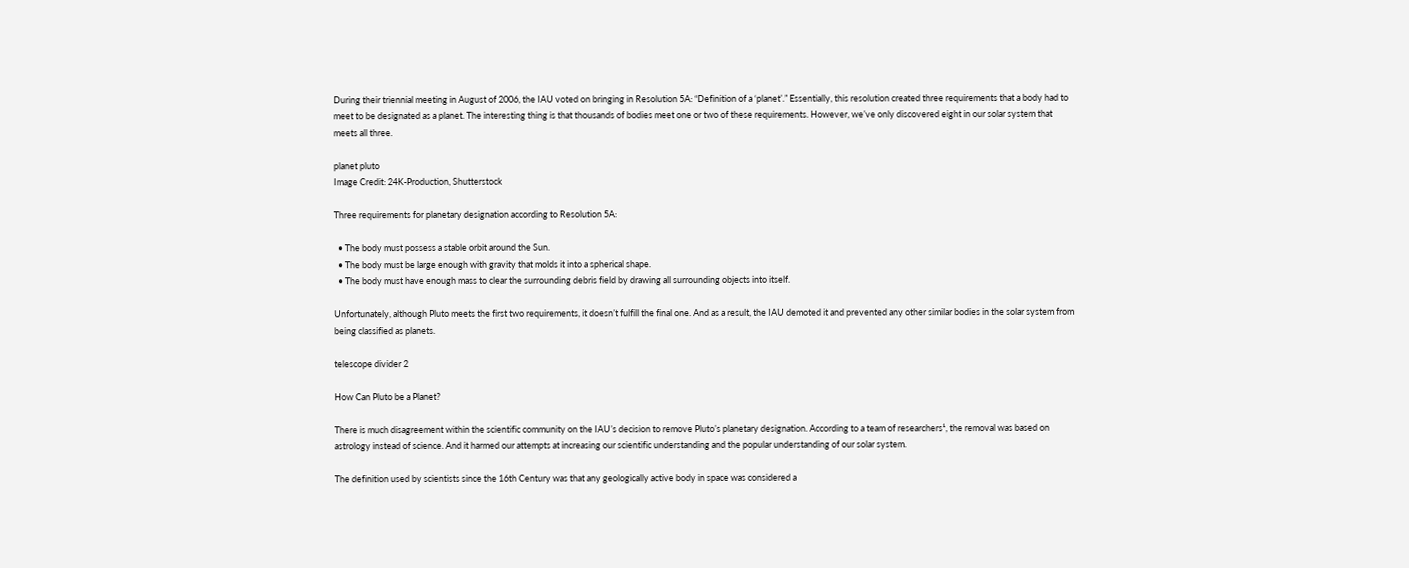During their triennial meeting in August of 2006, the IAU voted on bringing in Resolution 5A: “Definition of a ‘planet’.” Essentially, this resolution created three requirements that a body had to meet to be designated as a planet. The interesting thing is that thousands of bodies meet one or two of these requirements. However, we’ve only discovered eight in our solar system that meets all three.

planet pluto
Image Credit: 24K-Production, Shutterstock

Three requirements for planetary designation according to Resolution 5A:

  • The body must possess a stable orbit around the Sun.
  • The body must be large enough with gravity that molds it into a spherical shape.
  • The body must have enough mass to clear the surrounding debris field by drawing all surrounding objects into itself.

Unfortunately, although Pluto meets the first two requirements, it doesn’t fulfill the final one. And as a result, the IAU demoted it and prevented any other similar bodies in the solar system from being classified as planets.

telescope divider 2

How Can Pluto be a Planet?

There is much disagreement within the scientific community on the IAU’s decision to remove Pluto’s planetary designation. According to a team of researchers¹, the removal was based on astrology instead of science. And it harmed our attempts at increasing our scientific understanding and the popular understanding of our solar system.

The definition used by scientists since the 16th Century was that any geologically active body in space was considered a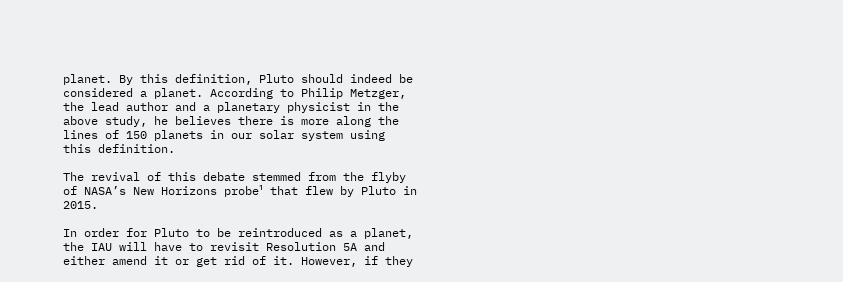planet. By this definition, Pluto should indeed be considered a planet. According to Philip Metzger, the lead author and a planetary physicist in the above study, he believes there is more along the lines of 150 planets in our solar system using this definition.

The revival of this debate stemmed from the flyby of NASA’s New Horizons probe¹ that flew by Pluto in 2015.

In order for Pluto to be reintroduced as a planet, the IAU will have to revisit Resolution 5A and either amend it or get rid of it. However, if they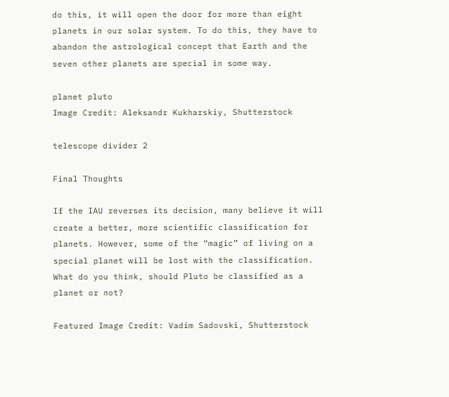do this, it will open the door for more than eight planets in our solar system. To do this, they have to abandon the astrological concept that Earth and the seven other planets are special in some way.

planet pluto
Image Credit: Aleksandr Kukharskiy, Shutterstock

telescope divider 2

Final Thoughts

If the IAU reverses its decision, many believe it will create a better, more scientific classification for planets. However, some of the “magic” of living on a special planet will be lost with the classification. What do you think, should Pluto be classified as a planet or not?

Featured Image Credit: Vadim Sadovski, Shutterstock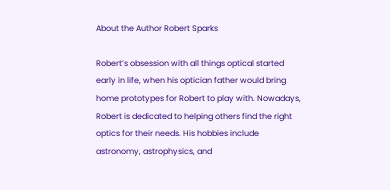About the Author Robert Sparks

Robert’s obsession with all things optical started early in life, when his optician father would bring home prototypes for Robert to play with. Nowadays, Robert is dedicated to helping others find the right optics for their needs. His hobbies include astronomy, astrophysics, and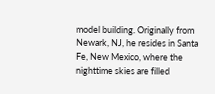model building. Originally from Newark, NJ, he resides in Santa Fe, New Mexico, where the nighttime skies are filled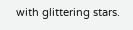with glittering stars.